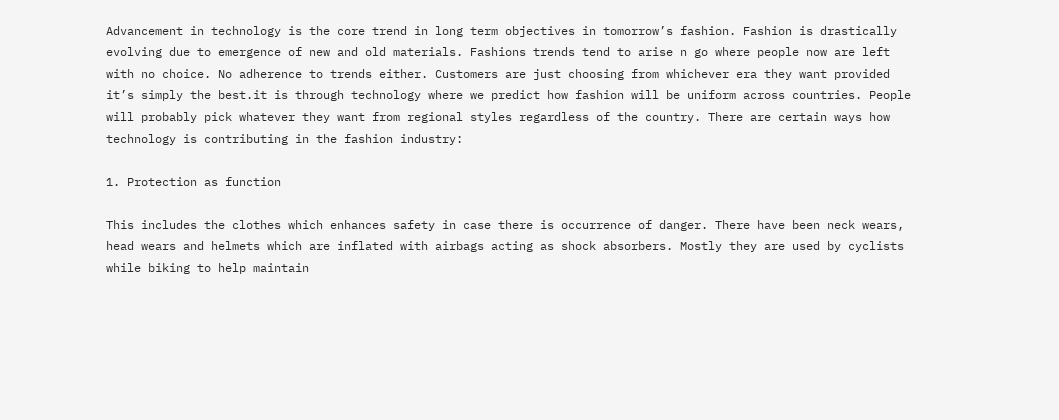Advancement in technology is the core trend in long term objectives in tomorrow’s fashion. Fashion is drastically evolving due to emergence of new and old materials. Fashions trends tend to arise n go where people now are left with no choice. No adherence to trends either. Customers are just choosing from whichever era they want provided it’s simply the best.it is through technology where we predict how fashion will be uniform across countries. People will probably pick whatever they want from regional styles regardless of the country. There are certain ways how technology is contributing in the fashion industry:

1. Protection as function

This includes the clothes which enhances safety in case there is occurrence of danger. There have been neck wears, head wears and helmets which are inflated with airbags acting as shock absorbers. Mostly they are used by cyclists while biking to help maintain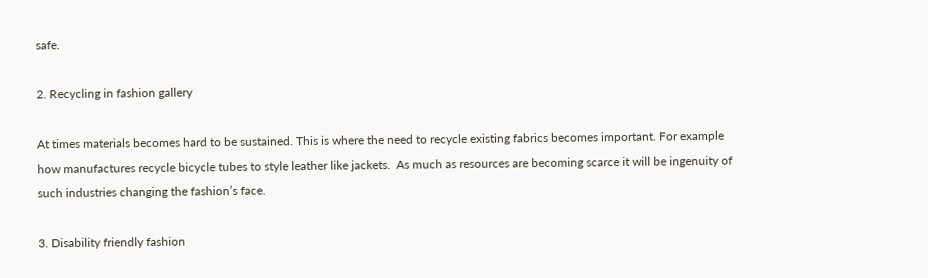safe.

2. Recycling in fashion gallery

At times materials becomes hard to be sustained. This is where the need to recycle existing fabrics becomes important. For example how manufactures recycle bicycle tubes to style leather like jackets.  As much as resources are becoming scarce it will be ingenuity of such industries changing the fashion’s face.

3. Disability friendly fashion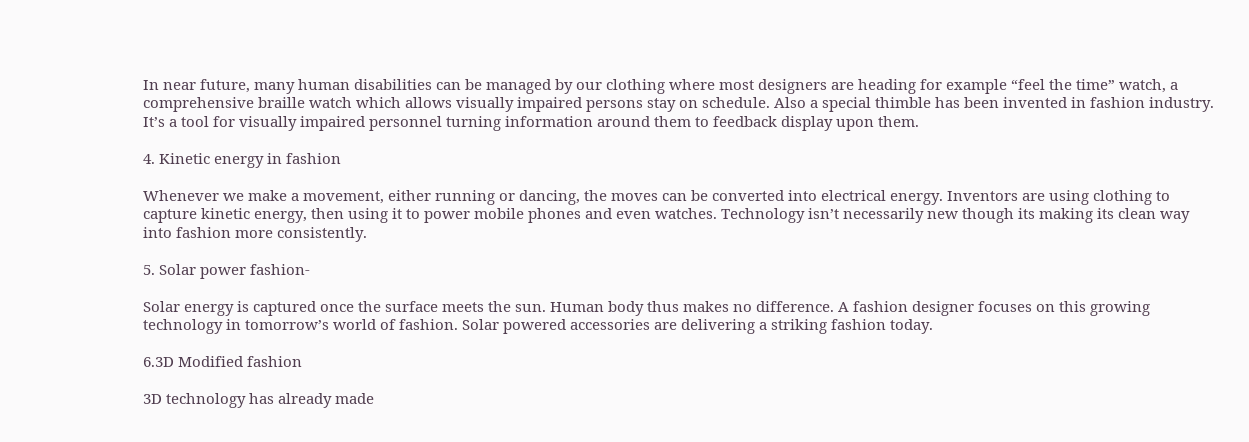In near future, many human disabilities can be managed by our clothing where most designers are heading for example “feel the time” watch, a comprehensive braille watch which allows visually impaired persons stay on schedule. Also a special thimble has been invented in fashion industry. It’s a tool for visually impaired personnel turning information around them to feedback display upon them.

4. Kinetic energy in fashion

Whenever we make a movement, either running or dancing, the moves can be converted into electrical energy. Inventors are using clothing to capture kinetic energy, then using it to power mobile phones and even watches. Technology isn’t necessarily new though its making its clean way into fashion more consistently.

5. Solar power fashion-

Solar energy is captured once the surface meets the sun. Human body thus makes no difference. A fashion designer focuses on this growing technology in tomorrow’s world of fashion. Solar powered accessories are delivering a striking fashion today.

6.3D Modified fashion

3D technology has already made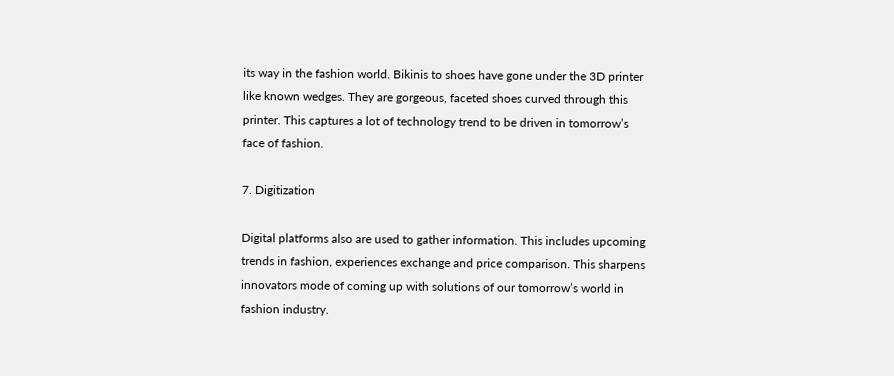its way in the fashion world. Bikinis to shoes have gone under the 3D printer like known wedges. They are gorgeous, faceted shoes curved through this printer. This captures a lot of technology trend to be driven in tomorrow’s face of fashion.

7. Digitization

Digital platforms also are used to gather information. This includes upcoming trends in fashion, experiences exchange and price comparison. This sharpens innovators mode of coming up with solutions of our tomorrow’s world in fashion industry.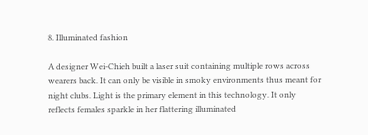8. Illuminated fashion

A designer Wei-Chieh built a laser suit containing multiple rows across wearers back. It can only be visible in smoky environments thus meant for night clubs. Light is the primary element in this technology. It only reflects females sparkle in her flattering illuminated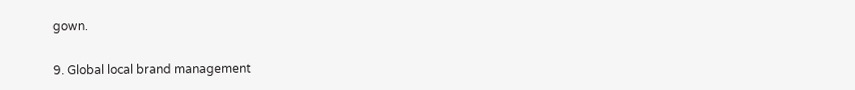gown.

9. Global local brand management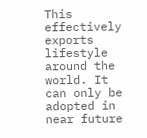This effectively exports lifestyle around the world. It can only be adopted in near future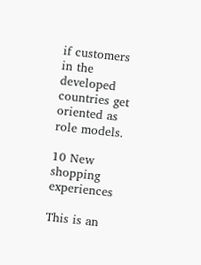if customers in the developed countries get oriented as role models.

10 New shopping experiences

This is an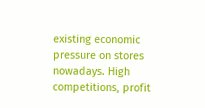existing economic pressure on stores nowadays. High competitions, profit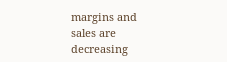margins and sales are decreasing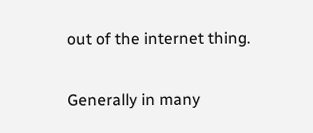out of the internet thing.

Generally in many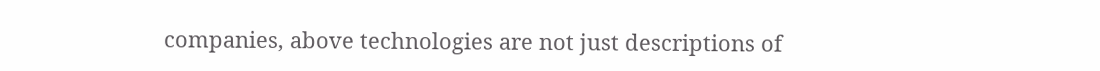companies, above technologies are not just descriptions of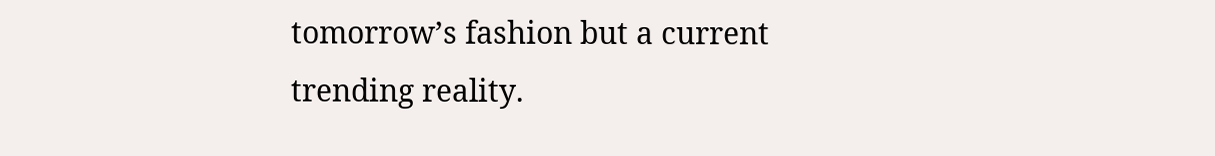tomorrow’s fashion but a current trending reality.